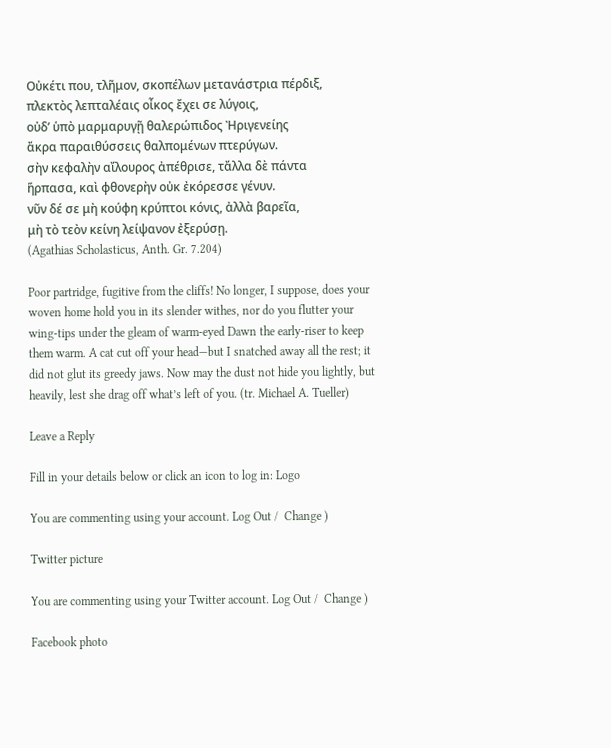Οὐκέτι που, τλῆμον, σκοπέλων μετανάστρια πέρδιξ,
πλεκτὸς λεπταλέαις οἶκος ἔχει σε λύγοις,
οὐδ’ ὑπὸ μαρμαρυγῇ θαλερώπιδος Ἠριγενείης
ἄκρα παραιθύσσεις θαλπομένων πτερύγων.
σὴν κεφαλὴν αἴλουρος ἀπέθρισε, τἄλλα δὲ πάντα
ἥρπασα, καὶ φθονερὴν οὐκ ἐκόρεσσε γένυν.
νῦν δέ σε μὴ κούφη κρύπτοι κόνις, ἀλλὰ βαρεῖα,
μὴ τὸ τεὸν κείνη λείψανον ἐξερύσῃ.
(Agathias Scholasticus, Anth. Gr. 7.204)

Poor partridge, fugitive from the cliffs! No longer, I suppose, does your woven home hold you in its slender withes, nor do you flutter your wing-tips under the gleam of warm-eyed Dawn the early-riser to keep them warm. A cat cut off your head—but I snatched away all the rest; it did not glut its greedy jaws. Now may the dust not hide you lightly, but heavily, lest she drag off what’s left of you. (tr. Michael A. Tueller)

Leave a Reply

Fill in your details below or click an icon to log in: Logo

You are commenting using your account. Log Out /  Change )

Twitter picture

You are commenting using your Twitter account. Log Out /  Change )

Facebook photo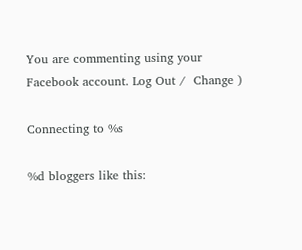You are commenting using your Facebook account. Log Out /  Change )

Connecting to %s

%d bloggers like this: